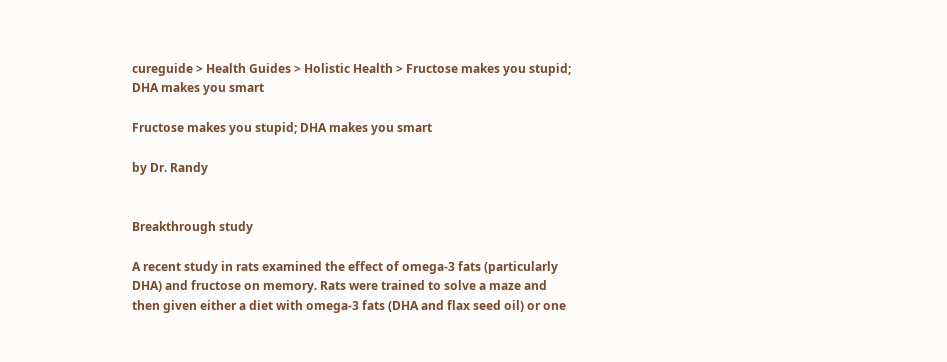cureguide > Health Guides > Holistic Health > Fructose makes you stupid; DHA makes you smart

Fructose makes you stupid; DHA makes you smart

by Dr. Randy


Breakthrough study

A recent study in rats examined the effect of omega-3 fats (particularly DHA) and fructose on memory. Rats were trained to solve a maze and then given either a diet with omega-3 fats (DHA and flax seed oil) or one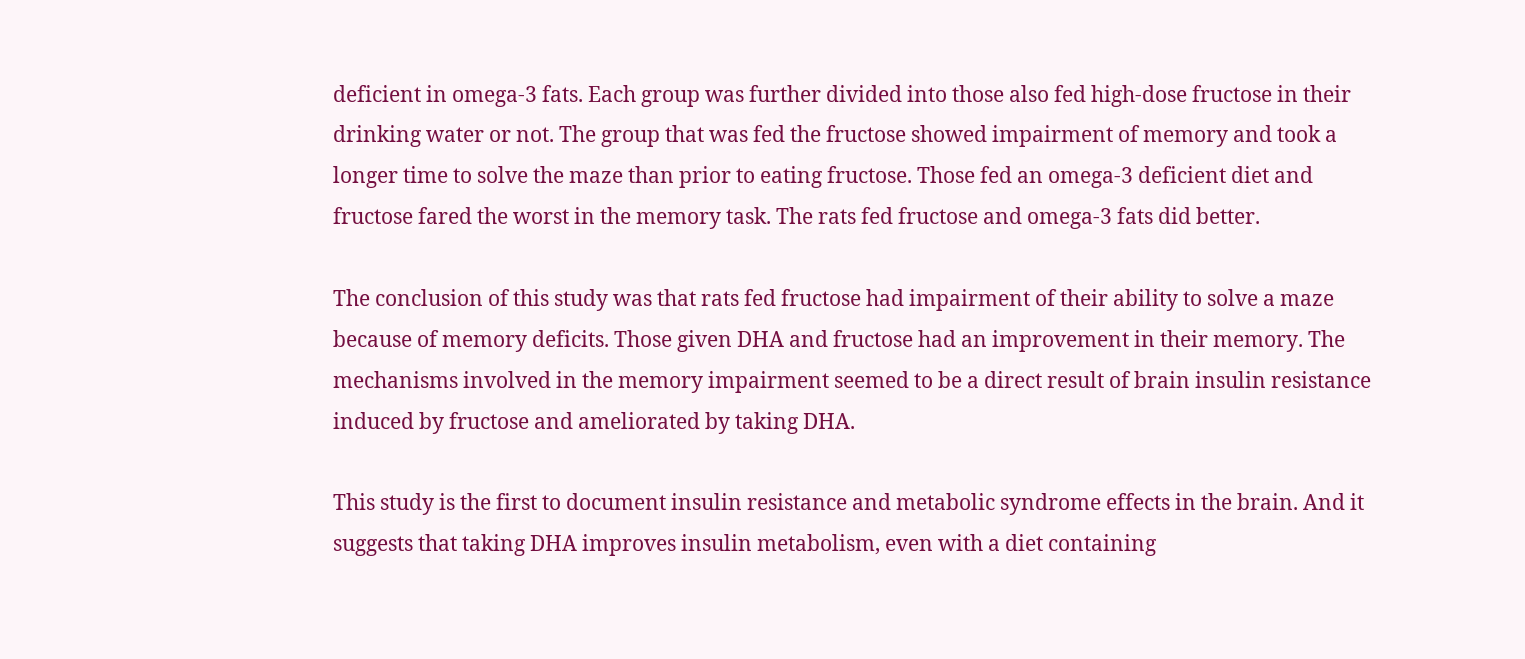deficient in omega-3 fats. Each group was further divided into those also fed high-dose fructose in their drinking water or not. The group that was fed the fructose showed impairment of memory and took a longer time to solve the maze than prior to eating fructose. Those fed an omega-3 deficient diet and fructose fared the worst in the memory task. The rats fed fructose and omega-3 fats did better.

The conclusion of this study was that rats fed fructose had impairment of their ability to solve a maze because of memory deficits. Those given DHA and fructose had an improvement in their memory. The mechanisms involved in the memory impairment seemed to be a direct result of brain insulin resistance induced by fructose and ameliorated by taking DHA.

This study is the first to document insulin resistance and metabolic syndrome effects in the brain. And it suggests that taking DHA improves insulin metabolism, even with a diet containing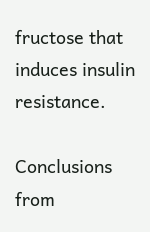fructose that induces insulin resistance.

Conclusions from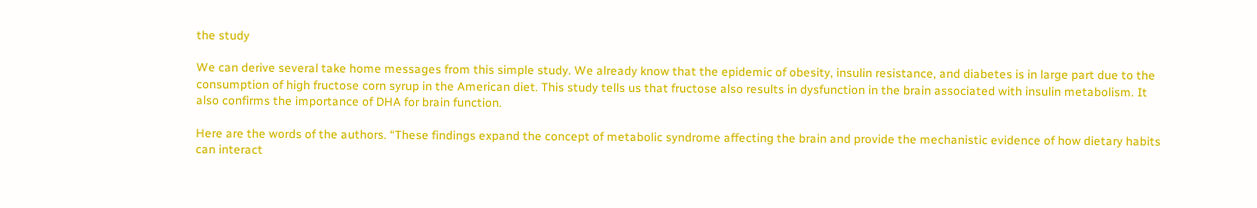the study

We can derive several take home messages from this simple study. We already know that the epidemic of obesity, insulin resistance, and diabetes is in large part due to the consumption of high fructose corn syrup in the American diet. This study tells us that fructose also results in dysfunction in the brain associated with insulin metabolism. It also confirms the importance of DHA for brain function.

Here are the words of the authors. “These findings expand the concept of metabolic syndrome affecting the brain and provide the mechanistic evidence of how dietary habits can interact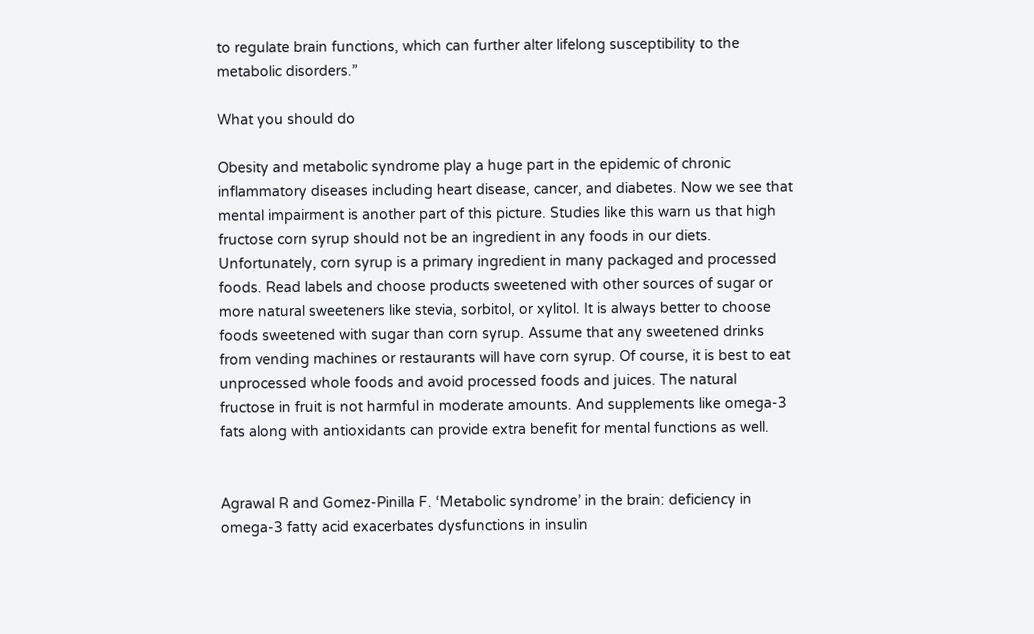to regulate brain functions, which can further alter lifelong susceptibility to the metabolic disorders.”

What you should do

Obesity and metabolic syndrome play a huge part in the epidemic of chronic inflammatory diseases including heart disease, cancer, and diabetes. Now we see that mental impairment is another part of this picture. Studies like this warn us that high fructose corn syrup should not be an ingredient in any foods in our diets. Unfortunately, corn syrup is a primary ingredient in many packaged and processed foods. Read labels and choose products sweetened with other sources of sugar or more natural sweeteners like stevia, sorbitol, or xylitol. It is always better to choose foods sweetened with sugar than corn syrup. Assume that any sweetened drinks from vending machines or restaurants will have corn syrup. Of course, it is best to eat unprocessed whole foods and avoid processed foods and juices. The natural fructose in fruit is not harmful in moderate amounts. And supplements like omega-3 fats along with antioxidants can provide extra benefit for mental functions as well.


Agrawal R and Gomez-Pinilla F. ‘Metabolic syndrome’ in the brain: deficiency in omega-3 fatty acid exacerbates dysfunctions in insulin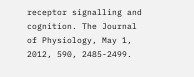receptor signalling and cognition. The Journal of Physiology, May 1, 2012, 590, 2485-2499.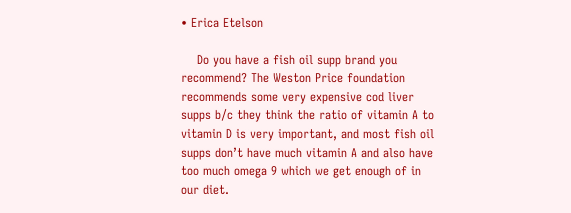• Erica Etelson

    Do you have a fish oil supp brand you recommend? The Weston Price foundation recommends some very expensive cod liver supps b/c they think the ratio of vitamin A to vitamin D is very important, and most fish oil supps don’t have much vitamin A and also have too much omega 9 which we get enough of in our diet.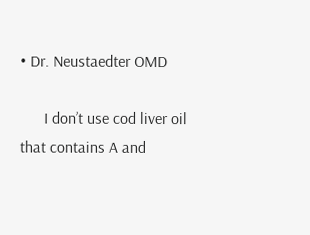• Dr. Neustaedter OMD

      I don’t use cod liver oil that contains A and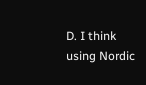D. I think using Nordic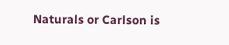Naturals or Carlson is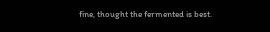fine, thought the fermented is best.